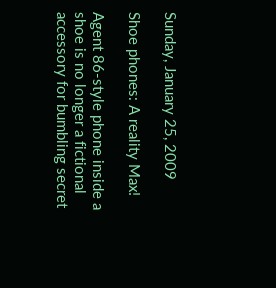Sunday, January 25, 2009

Shoe phones: A reality Max!

Agent 86-style phone inside a shoe is no longer a fictional accessory for bumbling secret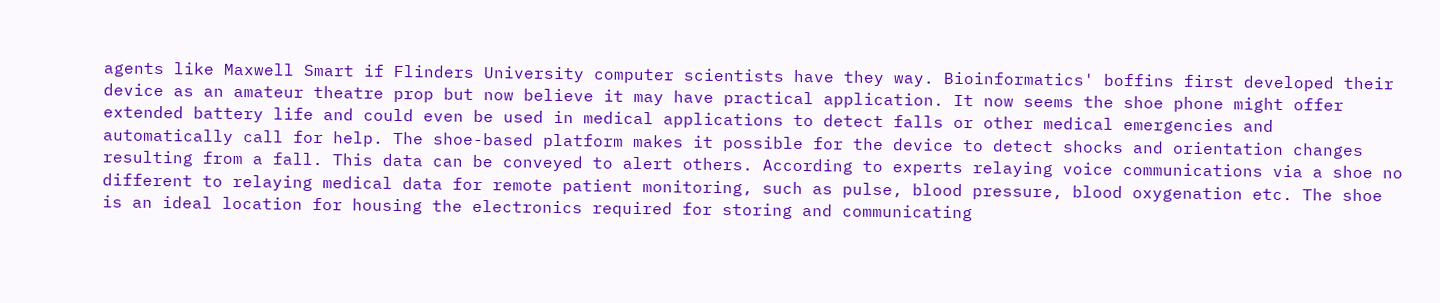agents like Maxwell Smart if Flinders University computer scientists have they way. Bioinformatics' boffins first developed their device as an amateur theatre prop but now believe it may have practical application. It now seems the shoe phone might offer extended battery life and could even be used in medical applications to detect falls or other medical emergencies and automatically call for help. The shoe-based platform makes it possible for the device to detect shocks and orientation changes resulting from a fall. This data can be conveyed to alert others. According to experts relaying voice communications via a shoe no different to relaying medical data for remote patient monitoring, such as pulse, blood pressure, blood oxygenation etc. The shoe is an ideal location for housing the electronics required for storing and communicating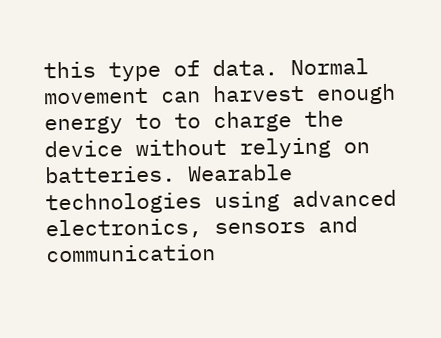this type of data. Normal movement can harvest enough energy to to charge the device without relying on batteries. Wearable technologies using advanced electronics, sensors and communication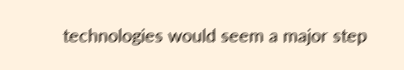technologies would seem a major step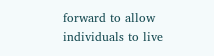forward to allow individuals to live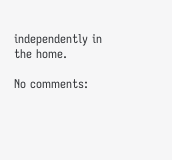independently in the home.

No comments: